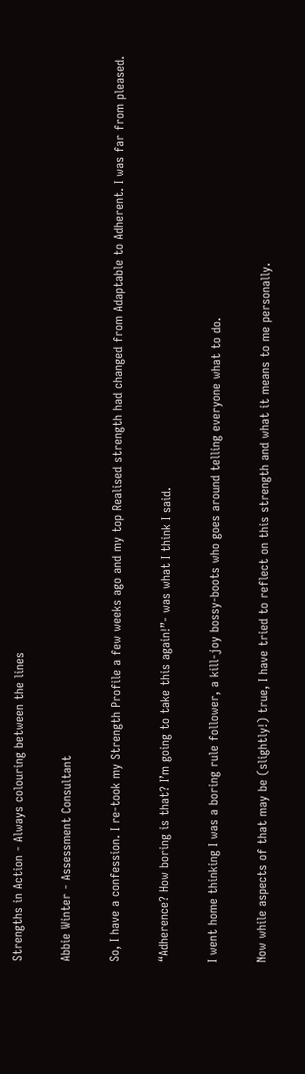Strengths in Action - Always colouring between the lines

Abbie Winter - Assessment Consultant

So, I have a confession. I re-took my Strength Profile a few weeks ago and my top Realised strength had changed from Adaptable to Adherent. I was far from pleased.

“Adherence? How boring is that? I’m going to take this again!”- was what I think I said.

I went home thinking I was a boring rule follower, a kill-joy bossy-boots who goes around telling everyone what to do.

Now while aspects of that may be (slightly!) true, I have tried to reflect on this strength and what it means to me personally.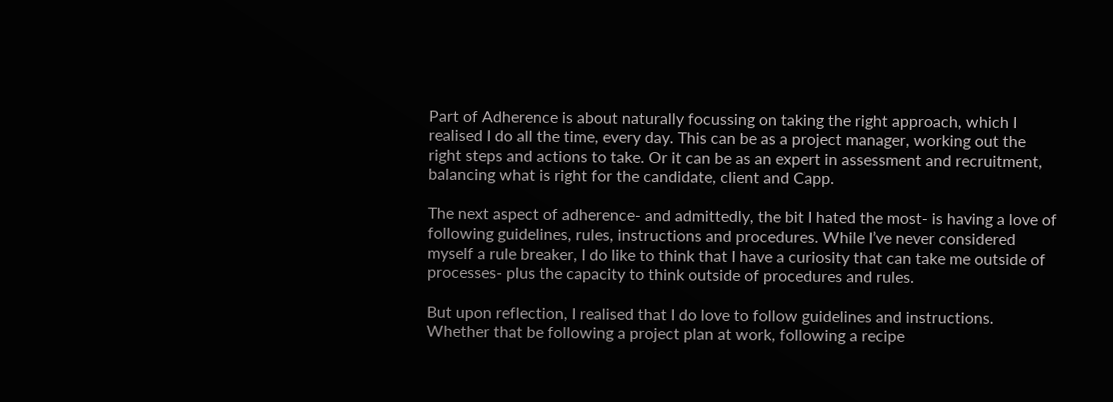Part of Adherence is about naturally focussing on taking the right approach, which I realised I do all the time, every day. This can be as a project manager, working out the right steps and actions to take. Or it can be as an expert in assessment and recruitment, balancing what is right for the candidate, client and Capp.

The next aspect of adherence- and admittedly, the bit I hated the most- is having a love of following guidelines, rules, instructions and procedures. While I’ve never considered myself a rule breaker, I do like to think that I have a curiosity that can take me outside of processes- plus the capacity to think outside of procedures and rules.

But upon reflection, I realised that I do love to follow guidelines and instructions. Whether that be following a project plan at work, following a recipe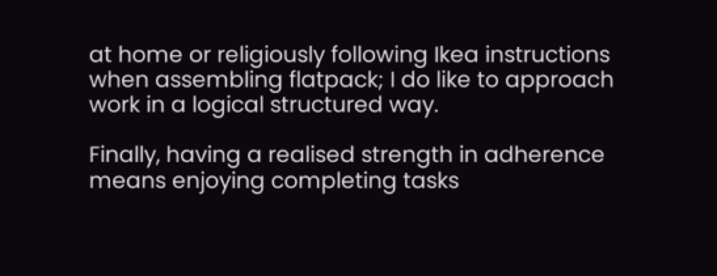at home or religiously following Ikea instructions when assembling flatpack; I do like to approach work in a logical structured way.

Finally, having a realised strength in adherence means enjoying completing tasks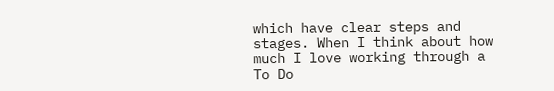which have clear steps and stages. When I think about how much I love working through a To Do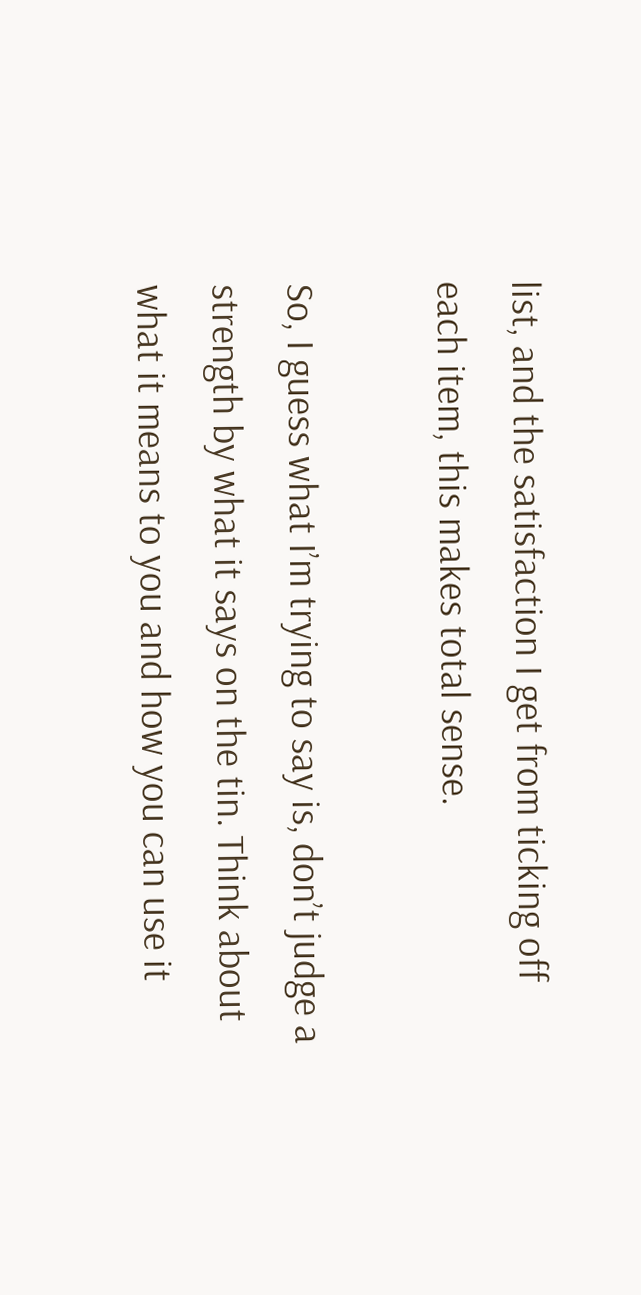list, and the satisfaction I get from ticking off each item, this makes total sense.

So, I guess what I’m trying to say is, don’t judge a strength by what it says on the tin. Think about what it means to you and how you can use it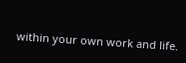within your own work and life.